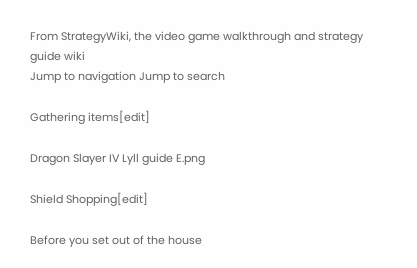From StrategyWiki, the video game walkthrough and strategy guide wiki
Jump to navigation Jump to search

Gathering items[edit]

Dragon Slayer IV Lyll guide E.png

Shield Shopping[edit]

Before you set out of the house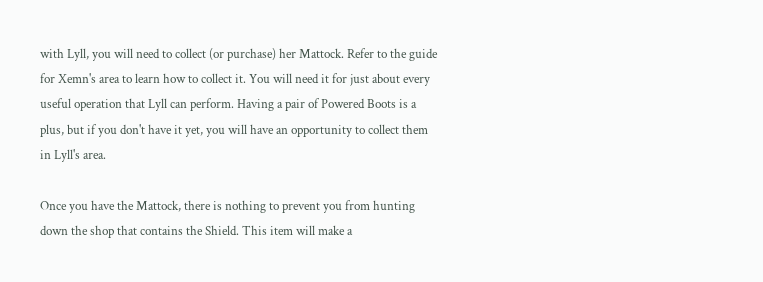with Lyll, you will need to collect (or purchase) her Mattock. Refer to the guide for Xemn's area to learn how to collect it. You will need it for just about every useful operation that Lyll can perform. Having a pair of Powered Boots is a plus, but if you don't have it yet, you will have an opportunity to collect them in Lyll's area.

Once you have the Mattock, there is nothing to prevent you from hunting down the shop that contains the Shield. This item will make a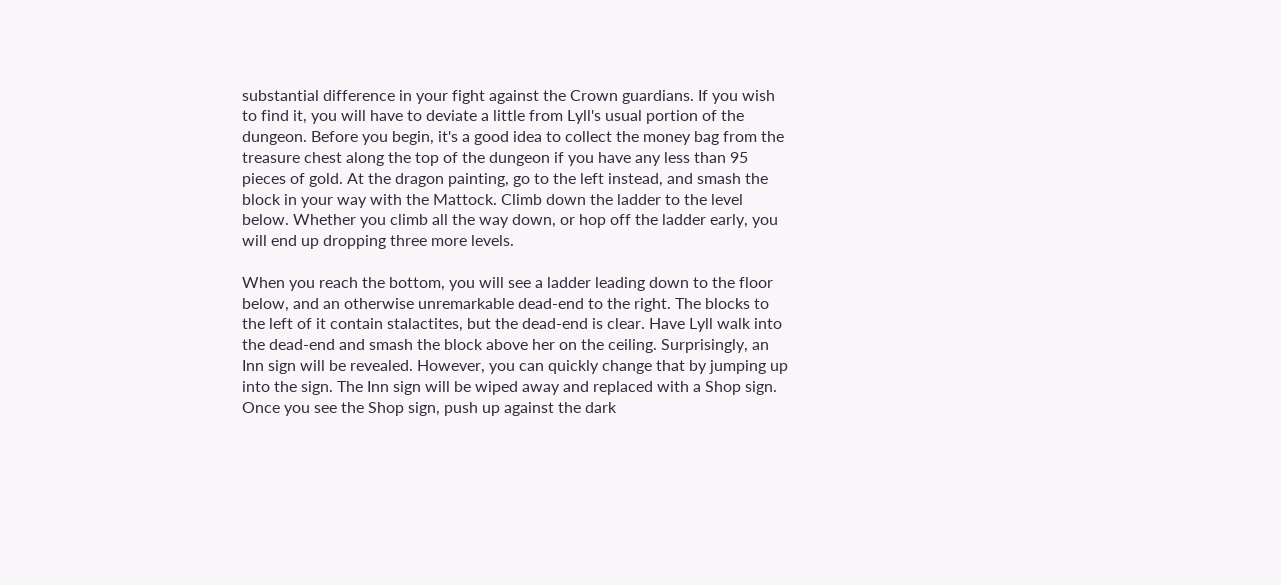substantial difference in your fight against the Crown guardians. If you wish to find it, you will have to deviate a little from Lyll's usual portion of the dungeon. Before you begin, it's a good idea to collect the money bag from the treasure chest along the top of the dungeon if you have any less than 95 pieces of gold. At the dragon painting, go to the left instead, and smash the block in your way with the Mattock. Climb down the ladder to the level below. Whether you climb all the way down, or hop off the ladder early, you will end up dropping three more levels.

When you reach the bottom, you will see a ladder leading down to the floor below, and an otherwise unremarkable dead-end to the right. The blocks to the left of it contain stalactites, but the dead-end is clear. Have Lyll walk into the dead-end and smash the block above her on the ceiling. Surprisingly, an Inn sign will be revealed. However, you can quickly change that by jumping up into the sign. The Inn sign will be wiped away and replaced with a Shop sign. Once you see the Shop sign, push up against the dark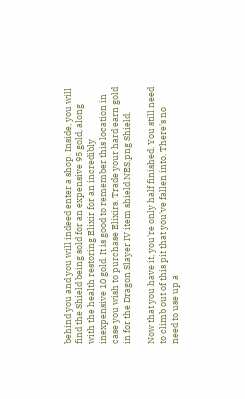behind you and you will indeed enter a shop. Inside, you will find the Shield being sold for an expensive 95 gold, along with the health restoring Elixir for an incredibly inexpensive 10 gold. It is good to remember this location in case you wish to purchase Elixirs. Trade your hard earn gold in for the Dragon Slayer IV item shield NES.png Shield.

Now that you have it, you're only half finished. You still need to climb out of this pit that you've fallen into. There's no need to use up a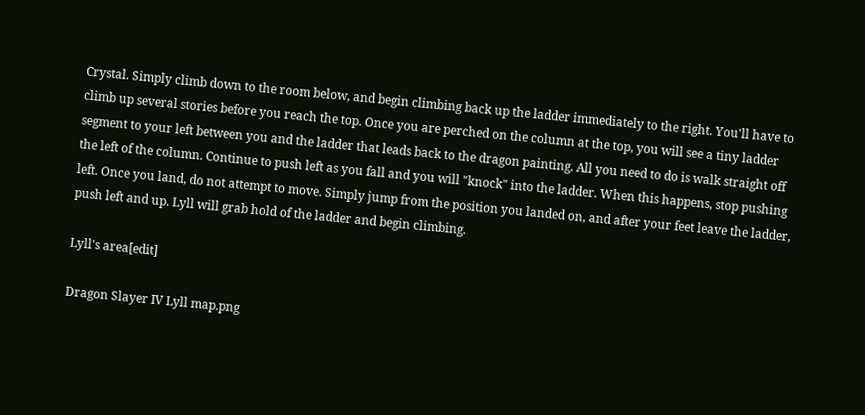Crystal. Simply climb down to the room below, and begin climbing back up the ladder immediately to the right. You'll have to climb up several stories before you reach the top. Once you are perched on the column at the top, you will see a tiny ladder segment to your left between you and the ladder that leads back to the dragon painting. All you need to do is walk straight off the left of the column. Continue to push left as you fall and you will "knock" into the ladder. When this happens, stop pushing left. Once you land, do not attempt to move. Simply jump from the position you landed on, and after your feet leave the ladder, push left and up. Lyll will grab hold of the ladder and begin climbing.

Lyll's area[edit]

Dragon Slayer IV Lyll map.png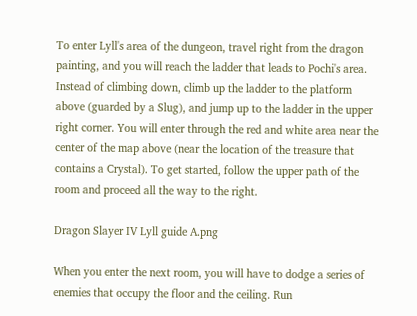To enter Lyll's area of the dungeon, travel right from the dragon painting, and you will reach the ladder that leads to Pochi's area. Instead of climbing down, climb up the ladder to the platform above (guarded by a Slug), and jump up to the ladder in the upper right corner. You will enter through the red and white area near the center of the map above (near the location of the treasure that contains a Crystal). To get started, follow the upper path of the room and proceed all the way to the right.

Dragon Slayer IV Lyll guide A.png

When you enter the next room, you will have to dodge a series of enemies that occupy the floor and the ceiling. Run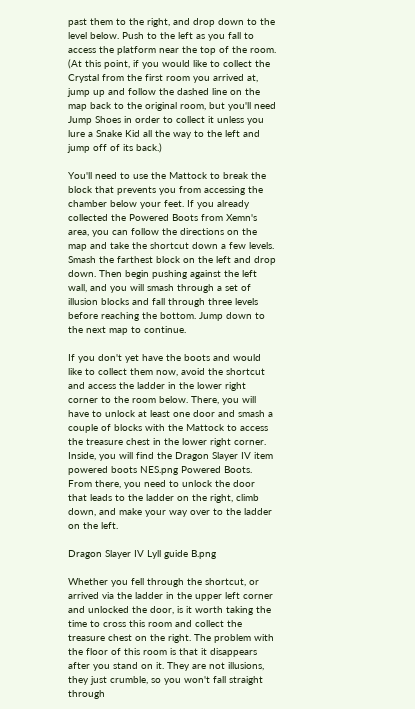past them to the right, and drop down to the level below. Push to the left as you fall to access the platform near the top of the room. (At this point, if you would like to collect the Crystal from the first room you arrived at, jump up and follow the dashed line on the map back to the original room, but you'll need Jump Shoes in order to collect it unless you lure a Snake Kid all the way to the left and jump off of its back.)

You'll need to use the Mattock to break the block that prevents you from accessing the chamber below your feet. If you already collected the Powered Boots from Xemn's area, you can follow the directions on the map and take the shortcut down a few levels. Smash the farthest block on the left and drop down. Then begin pushing against the left wall, and you will smash through a set of illusion blocks and fall through three levels before reaching the bottom. Jump down to the next map to continue.

If you don't yet have the boots and would like to collect them now, avoid the shortcut and access the ladder in the lower right corner to the room below. There, you will have to unlock at least one door and smash a couple of blocks with the Mattock to access the treasure chest in the lower right corner. Inside, you will find the Dragon Slayer IV item powered boots NES.png Powered Boots. From there, you need to unlock the door that leads to the ladder on the right, climb down, and make your way over to the ladder on the left.

Dragon Slayer IV Lyll guide B.png

Whether you fell through the shortcut, or arrived via the ladder in the upper left corner and unlocked the door, is it worth taking the time to cross this room and collect the treasure chest on the right. The problem with the floor of this room is that it disappears after you stand on it. They are not illusions, they just crumble, so you won't fall straight through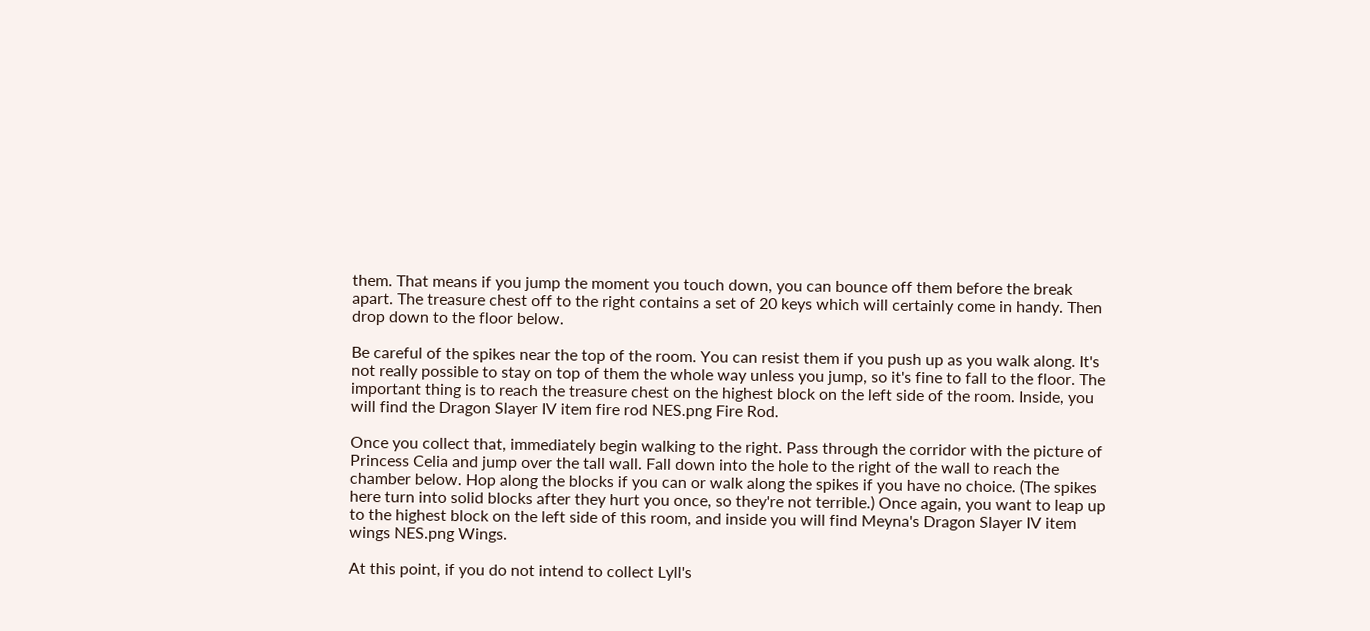them. That means if you jump the moment you touch down, you can bounce off them before the break apart. The treasure chest off to the right contains a set of 20 keys which will certainly come in handy. Then drop down to the floor below.

Be careful of the spikes near the top of the room. You can resist them if you push up as you walk along. It's not really possible to stay on top of them the whole way unless you jump, so it's fine to fall to the floor. The important thing is to reach the treasure chest on the highest block on the left side of the room. Inside, you will find the Dragon Slayer IV item fire rod NES.png Fire Rod.

Once you collect that, immediately begin walking to the right. Pass through the corridor with the picture of Princess Celia and jump over the tall wall. Fall down into the hole to the right of the wall to reach the chamber below. Hop along the blocks if you can or walk along the spikes if you have no choice. (The spikes here turn into solid blocks after they hurt you once, so they're not terrible.) Once again, you want to leap up to the highest block on the left side of this room, and inside you will find Meyna's Dragon Slayer IV item wings NES.png Wings.

At this point, if you do not intend to collect Lyll's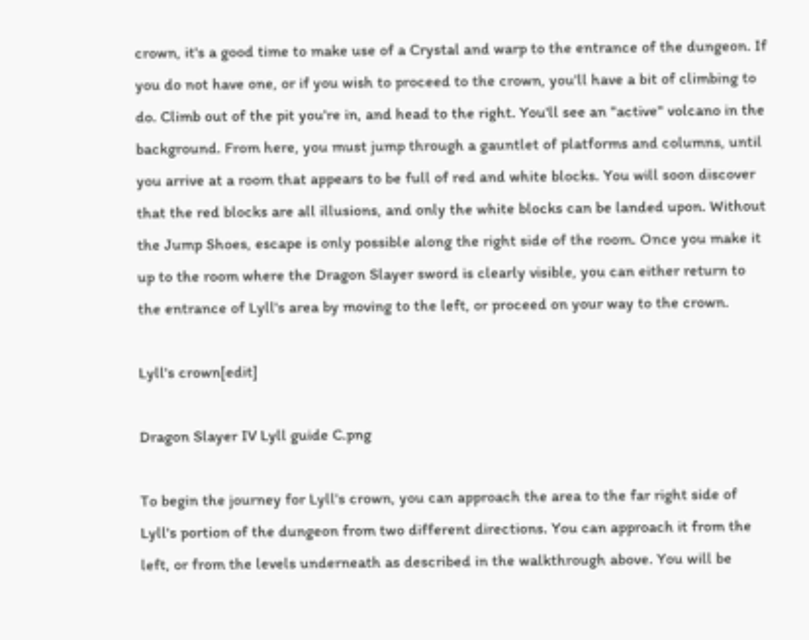crown, it's a good time to make use of a Crystal and warp to the entrance of the dungeon. If you do not have one, or if you wish to proceed to the crown, you'll have a bit of climbing to do. Climb out of the pit you're in, and head to the right. You'll see an "active" volcano in the background. From here, you must jump through a gauntlet of platforms and columns, until you arrive at a room that appears to be full of red and white blocks. You will soon discover that the red blocks are all illusions, and only the white blocks can be landed upon. Without the Jump Shoes, escape is only possible along the right side of the room. Once you make it up to the room where the Dragon Slayer sword is clearly visible, you can either return to the entrance of Lyll's area by moving to the left, or proceed on your way to the crown.

Lyll's crown[edit]

Dragon Slayer IV Lyll guide C.png

To begin the journey for Lyll's crown, you can approach the area to the far right side of Lyll's portion of the dungeon from two different directions. You can approach it from the left, or from the levels underneath as described in the walkthrough above. You will be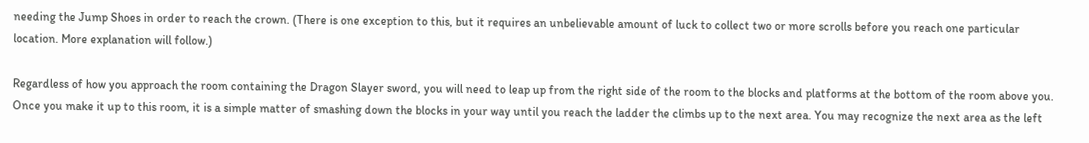needing the Jump Shoes in order to reach the crown. (There is one exception to this, but it requires an unbelievable amount of luck to collect two or more scrolls before you reach one particular location. More explanation will follow.)

Regardless of how you approach the room containing the Dragon Slayer sword, you will need to leap up from the right side of the room to the blocks and platforms at the bottom of the room above you. Once you make it up to this room, it is a simple matter of smashing down the blocks in your way until you reach the ladder the climbs up to the next area. You may recognize the next area as the left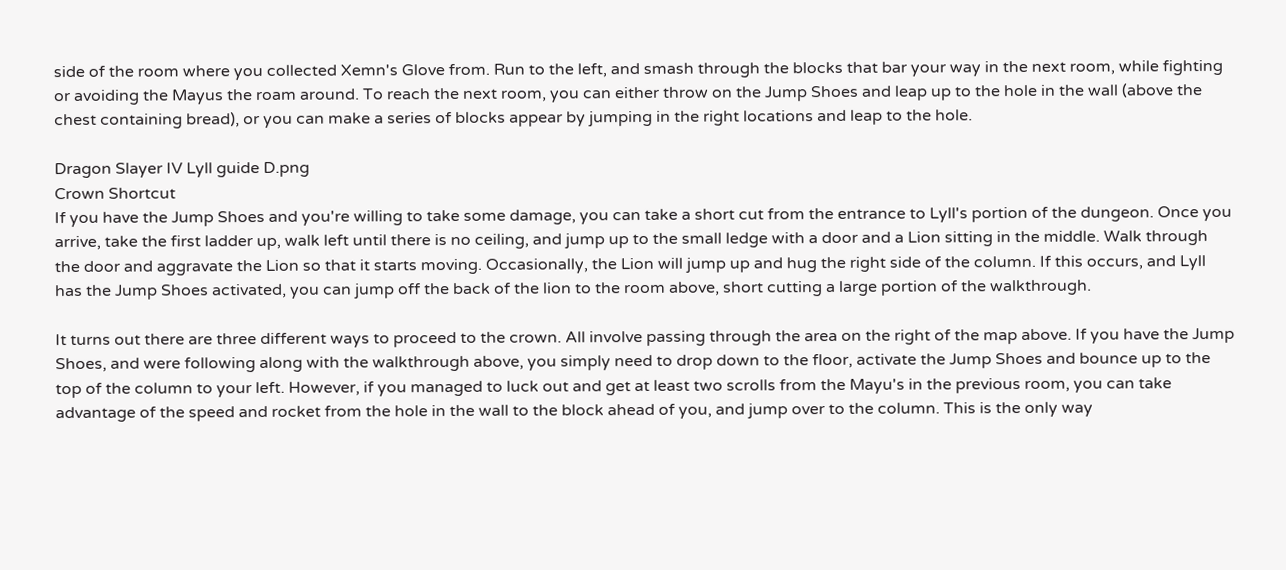side of the room where you collected Xemn's Glove from. Run to the left, and smash through the blocks that bar your way in the next room, while fighting or avoiding the Mayus the roam around. To reach the next room, you can either throw on the Jump Shoes and leap up to the hole in the wall (above the chest containing bread), or you can make a series of blocks appear by jumping in the right locations and leap to the hole.

Dragon Slayer IV Lyll guide D.png
Crown Shortcut
If you have the Jump Shoes and you're willing to take some damage, you can take a short cut from the entrance to Lyll's portion of the dungeon. Once you arrive, take the first ladder up, walk left until there is no ceiling, and jump up to the small ledge with a door and a Lion sitting in the middle. Walk through the door and aggravate the Lion so that it starts moving. Occasionally, the Lion will jump up and hug the right side of the column. If this occurs, and Lyll has the Jump Shoes activated, you can jump off the back of the lion to the room above, short cutting a large portion of the walkthrough.

It turns out there are three different ways to proceed to the crown. All involve passing through the area on the right of the map above. If you have the Jump Shoes, and were following along with the walkthrough above, you simply need to drop down to the floor, activate the Jump Shoes and bounce up to the top of the column to your left. However, if you managed to luck out and get at least two scrolls from the Mayu's in the previous room, you can take advantage of the speed and rocket from the hole in the wall to the block ahead of you, and jump over to the column. This is the only way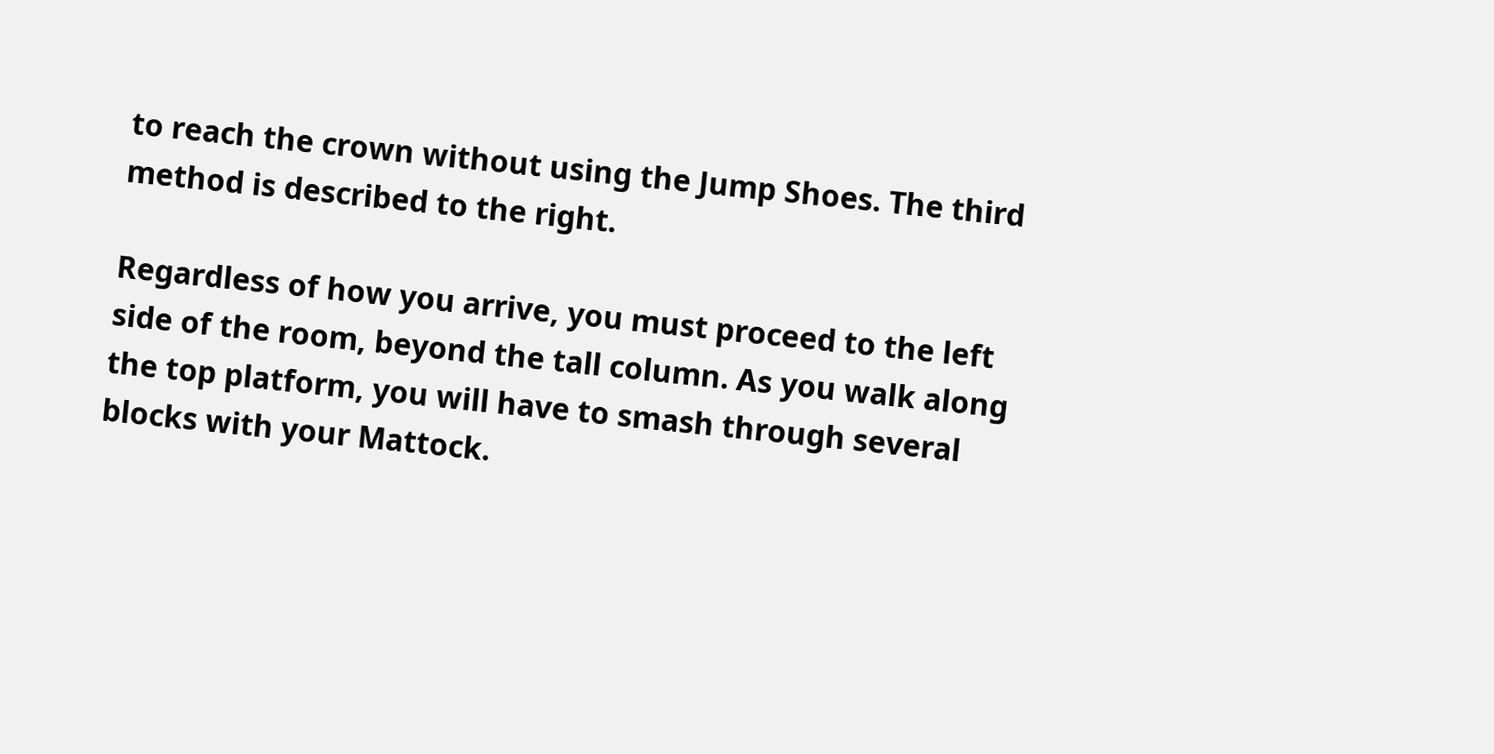to reach the crown without using the Jump Shoes. The third method is described to the right.

Regardless of how you arrive, you must proceed to the left side of the room, beyond the tall column. As you walk along the top platform, you will have to smash through several blocks with your Mattock.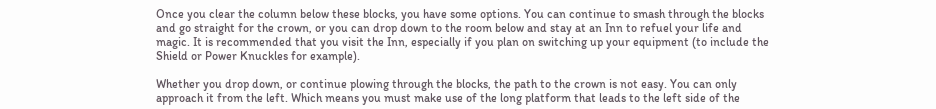Once you clear the column below these blocks, you have some options. You can continue to smash through the blocks and go straight for the crown, or you can drop down to the room below and stay at an Inn to refuel your life and magic. It is recommended that you visit the Inn, especially if you plan on switching up your equipment (to include the Shield or Power Knuckles for example).

Whether you drop down, or continue plowing through the blocks, the path to the crown is not easy. You can only approach it from the left. Which means you must make use of the long platform that leads to the left side of the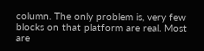column. The only problem is, very few blocks on that platform are real. Most are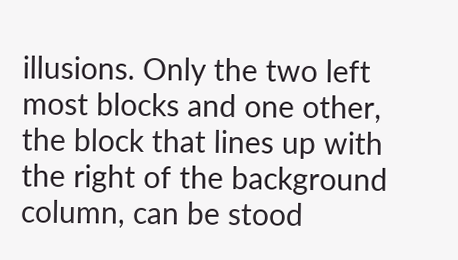illusions. Only the two left most blocks and one other, the block that lines up with the right of the background column, can be stood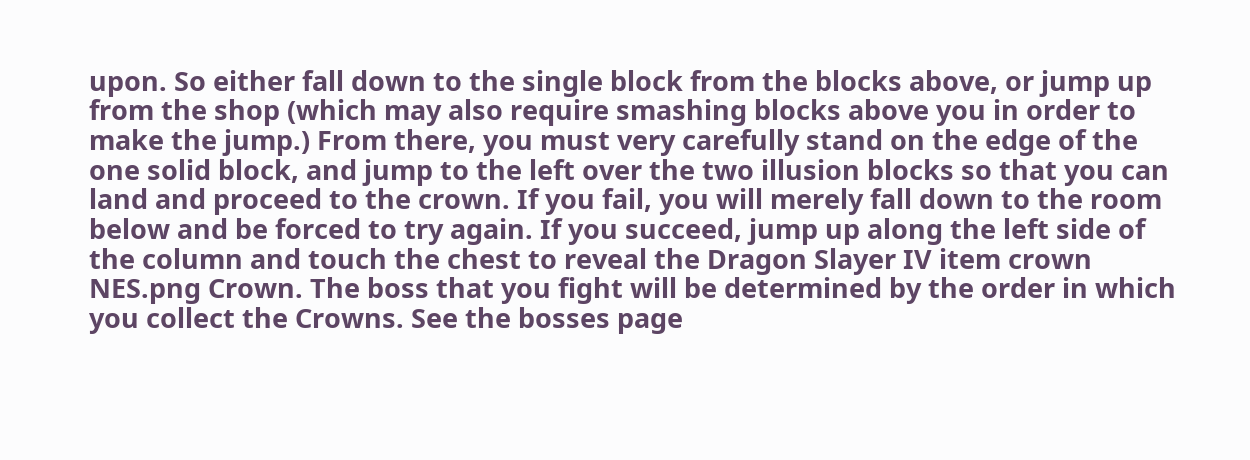upon. So either fall down to the single block from the blocks above, or jump up from the shop (which may also require smashing blocks above you in order to make the jump.) From there, you must very carefully stand on the edge of the one solid block, and jump to the left over the two illusion blocks so that you can land and proceed to the crown. If you fail, you will merely fall down to the room below and be forced to try again. If you succeed, jump up along the left side of the column and touch the chest to reveal the Dragon Slayer IV item crown NES.png Crown. The boss that you fight will be determined by the order in which you collect the Crowns. See the bosses page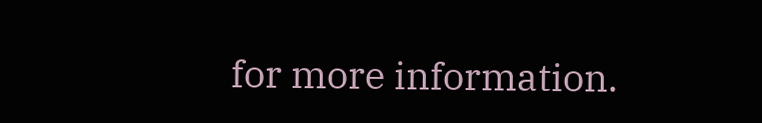for more information.